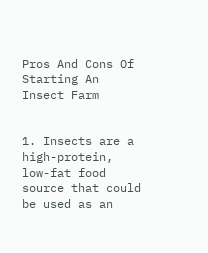Pros And Cons Of Starting An Insect Farm


1. Insects are a high-protein, low-fat food source that could be used as an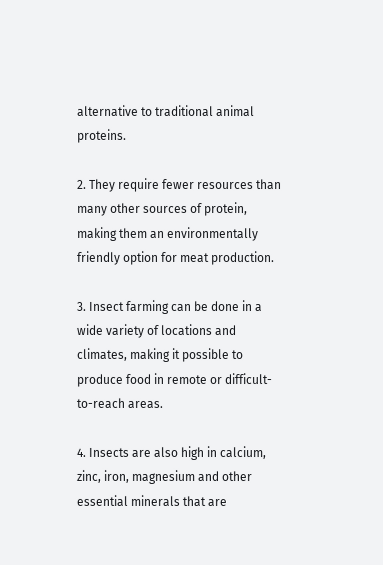alternative to traditional animal proteins.

2. They require fewer resources than many other sources of protein, making them an environmentally friendly option for meat production.

3. Insect farming can be done in a wide variety of locations and climates, making it possible to produce food in remote or difficult-to-reach areas.

4. Insects are also high in calcium, zinc, iron, magnesium and other essential minerals that are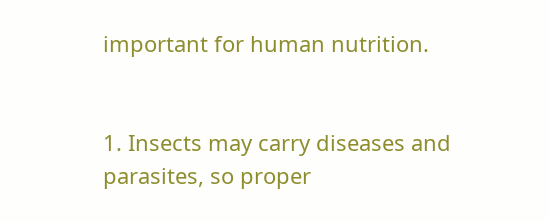important for human nutrition.


1. Insects may carry diseases and parasites, so proper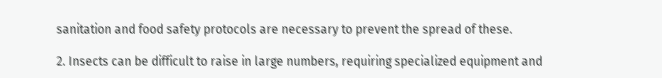sanitation and food safety protocols are necessary to prevent the spread of these.

2. Insects can be difficult to raise in large numbers, requiring specialized equipment and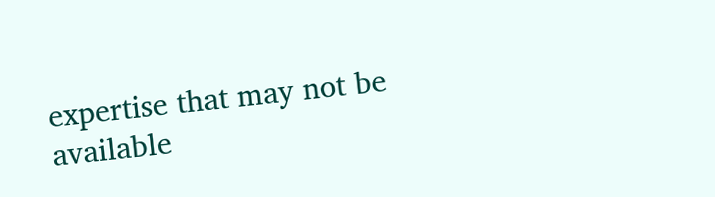expertise that may not be available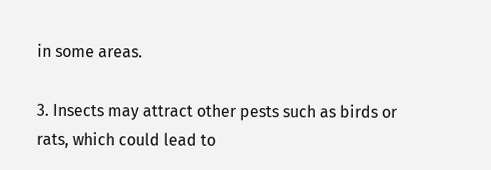in some areas.

3. Insects may attract other pests such as birds or rats, which could lead to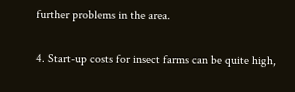further problems in the area.

4. Start-up costs for insect farms can be quite high,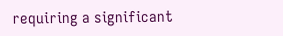requiring a significant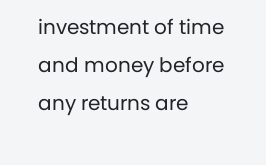investment of time and money before any returns are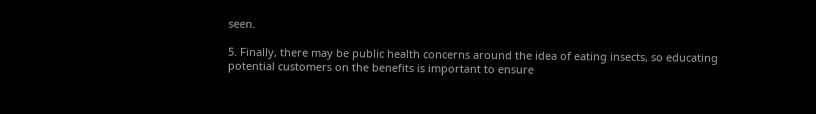seen.

5. Finally, there may be public health concerns around the idea of eating insects, so educating potential customers on the benefits is important to ensure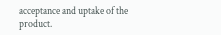acceptance and uptake of the product.